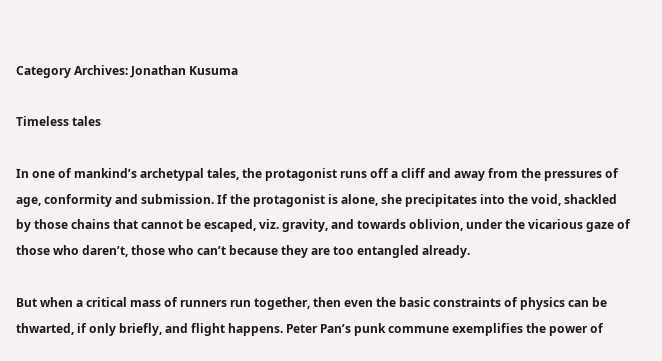Category Archives: Jonathan Kusuma

Timeless tales

In one of mankind’s archetypal tales, the protagonist runs off a cliff and away from the pressures of age, conformity and submission. If the protagonist is alone, she precipitates into the void, shackled by those chains that cannot be escaped, viz. gravity, and towards oblivion, under the vicarious gaze of those who daren’t, those who can’t because they are too entangled already.

But when a critical mass of runners run together, then even the basic constraints of physics can be thwarted, if only briefly, and flight happens. Peter Pan’s punk commune exemplifies the power of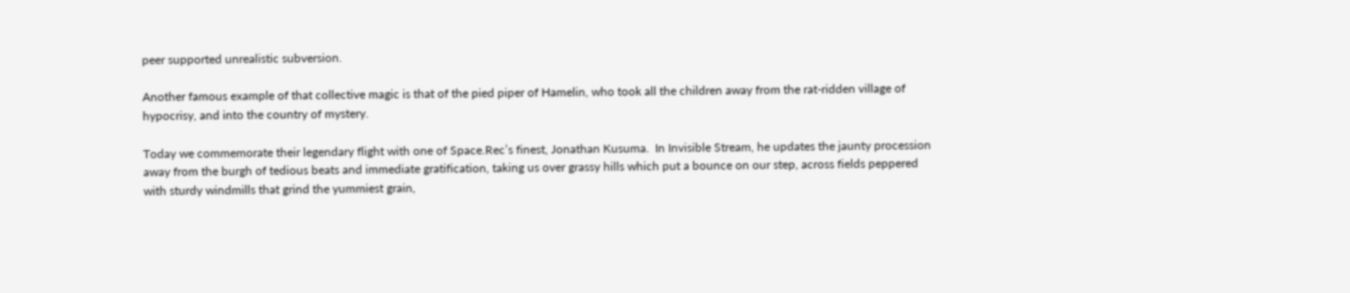peer supported unrealistic subversion.

Another famous example of that collective magic is that of the pied piper of Hamelin, who took all the children away from the rat-ridden village of hypocrisy, and into the country of mystery.

Today we commemorate their legendary flight with one of Space.Rec’s finest, Jonathan Kusuma.  In Invisible Stream, he updates the jaunty procession away from the burgh of tedious beats and immediate gratification, taking us over grassy hills which put a bounce on our step, across fields peppered with sturdy windmills that grind the yummiest grain,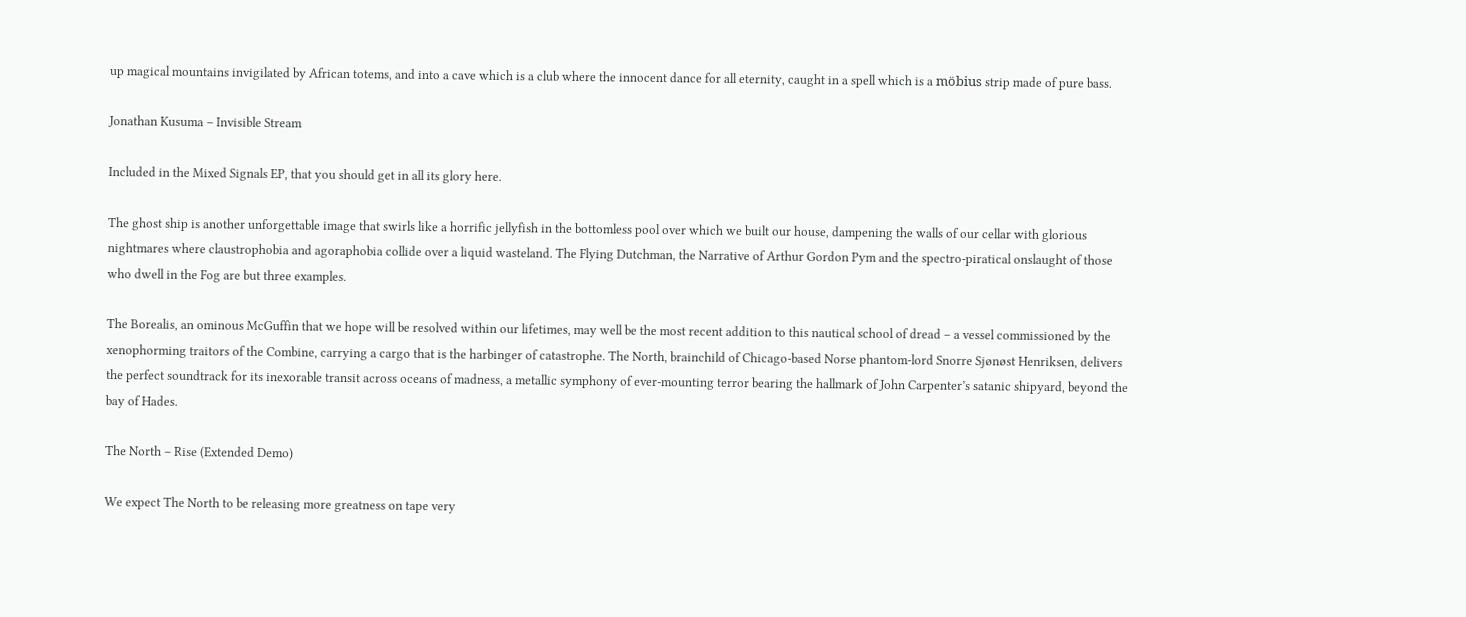up magical mountains invigilated by African totems, and into a cave which is a club where the innocent dance for all eternity, caught in a spell which is a möbius strip made of pure bass.

Jonathan Kusuma – Invisible Stream

Included in the Mixed Signals EP, that you should get in all its glory here.

The ghost ship is another unforgettable image that swirls like a horrific jellyfish in the bottomless pool over which we built our house, dampening the walls of our cellar with glorious nightmares where claustrophobia and agoraphobia collide over a liquid wasteland. The Flying Dutchman, the Narrative of Arthur Gordon Pym and the spectro-piratical onslaught of those who dwell in the Fog are but three examples.

The Borealis, an ominous McGuffin that we hope will be resolved within our lifetimes, may well be the most recent addition to this nautical school of dread – a vessel commissioned by the xenophorming traitors of the Combine, carrying a cargo that is the harbinger of catastrophe. The North, brainchild of Chicago-based Norse phantom-lord Snorre Sjønøst Henriksen, delivers the perfect soundtrack for its inexorable transit across oceans of madness, a metallic symphony of ever-mounting terror bearing the hallmark of John Carpenter’s satanic shipyard, beyond the bay of Hades.

The North – Rise (Extended Demo)

We expect The North to be releasing more greatness on tape very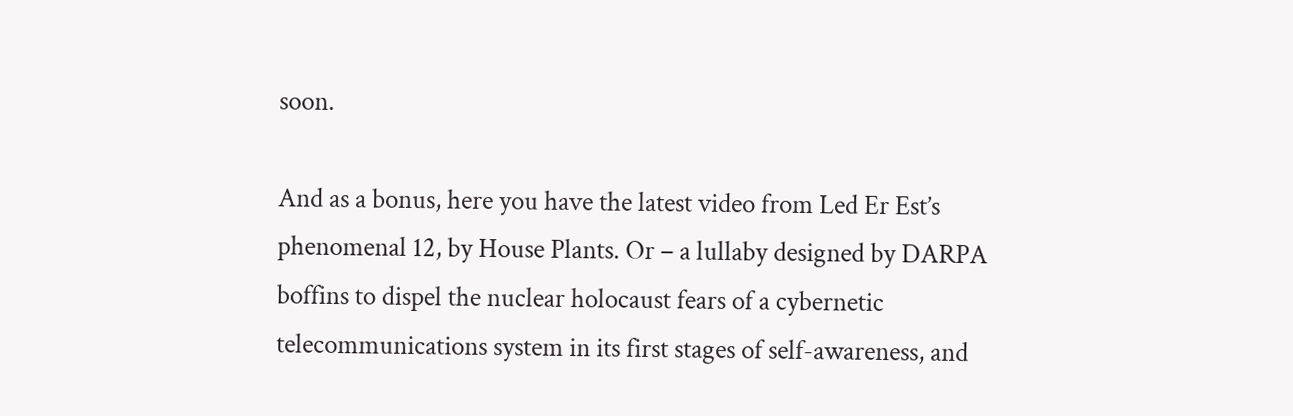soon.

And as a bonus, here you have the latest video from Led Er Est’s phenomenal 12, by House Plants. Or – a lullaby designed by DARPA boffins to dispel the nuclear holocaust fears of a cybernetic telecommunications system in its first stages of self-awareness, and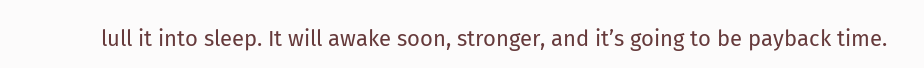lull it into sleep. It will awake soon, stronger, and it’s going to be payback time.